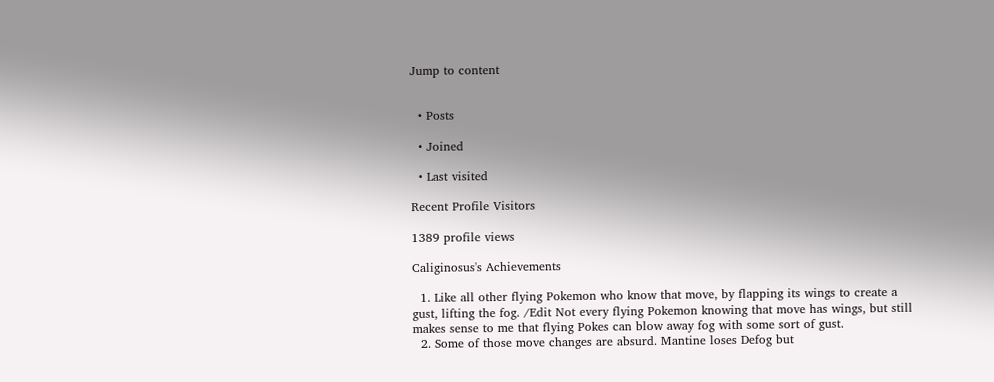Jump to content


  • Posts

  • Joined

  • Last visited

Recent Profile Visitors

1389 profile views

Caliginosus's Achievements

  1. Like all other flying Pokemon who know that move, by flapping its wings to create a gust, lifting the fog. /Edit Not every flying Pokemon knowing that move has wings, but still makes sense to me that flying Pokes can blow away fog with some sort of gust.
  2. Some of those move changes are absurd. Mantine loses Defog but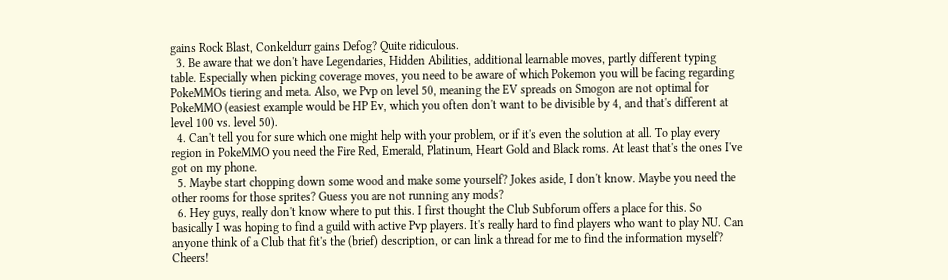gains Rock Blast, Conkeldurr gains Defog? Quite ridiculous.
  3. Be aware that we don't have Legendaries, Hidden Abilities, additional learnable moves, partly different typing table. Especially when picking coverage moves, you need to be aware of which Pokemon you will be facing regarding PokeMMOs tiering and meta. Also, we Pvp on level 50, meaning the EV spreads on Smogon are not optimal for PokeMMO (easiest example would be HP Ev, which you often don't want to be divisible by 4, and that's different at level 100 vs. level 50).
  4. Can't tell you for sure which one might help with your problem, or if it's even the solution at all. To play every region in PokeMMO you need the Fire Red, Emerald, Platinum, Heart Gold and Black roms. At least that's the ones I've got on my phone.
  5. Maybe start chopping down some wood and make some yourself? Jokes aside, I don't know. Maybe you need the other rooms for those sprites? Guess you are not running any mods?
  6. Hey guys, really don't know where to put this. I first thought the Club Subforum offers a place for this. So basically I was hoping to find a guild with active Pvp players. It's really hard to find players who want to play NU. Can anyone think of a Club that fit's the (brief) description, or can link a thread for me to find the information myself? Cheers!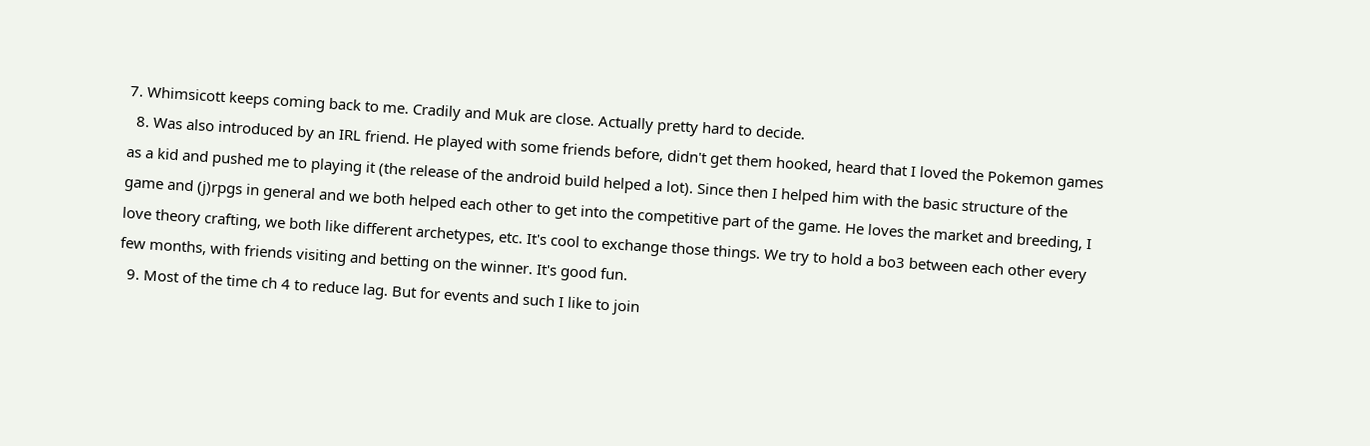7. Whimsicott keeps coming back to me. Cradily and Muk are close. Actually pretty hard to decide.
  8. Was also introduced by an IRL friend. He played with some friends before, didn't get them hooked, heard that I loved the Pokemon games as a kid and pushed me to playing it (the release of the android build helped a lot). Since then I helped him with the basic structure of the game and (j)rpgs in general and we both helped each other to get into the competitive part of the game. He loves the market and breeding, I love theory crafting, we both like different archetypes, etc. It's cool to exchange those things. We try to hold a bo3 between each other every few months, with friends visiting and betting on the winner. It's good fun.
  9. Most of the time ch 4 to reduce lag. But for events and such I like to join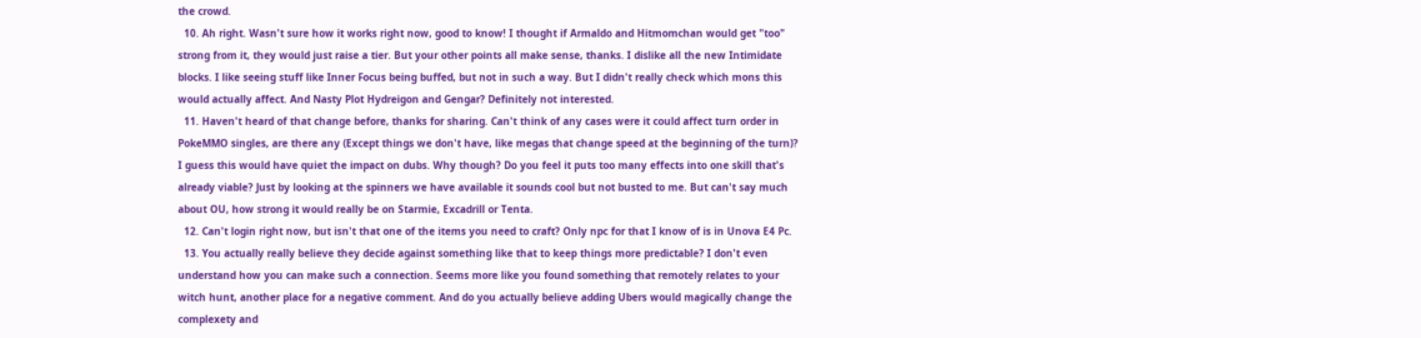the crowd.
  10. Ah right. Wasn't sure how it works right now, good to know! I thought if Armaldo and Hitmomchan would get "too" strong from it, they would just raise a tier. But your other points all make sense, thanks. I dislike all the new Intimidate blocks. I like seeing stuff like Inner Focus being buffed, but not in such a way. But I didn't really check which mons this would actually affect. And Nasty Plot Hydreigon and Gengar? Definitely not interested.
  11. Haven't heard of that change before, thanks for sharing. Can't think of any cases were it could affect turn order in PokeMMO singles, are there any (Except things we don't have, like megas that change speed at the beginning of the turn)? I guess this would have quiet the impact on dubs. Why though? Do you feel it puts too many effects into one skill that's already viable? Just by looking at the spinners we have available it sounds cool but not busted to me. But can't say much about OU, how strong it would really be on Starmie, Excadrill or Tenta.
  12. Can't login right now, but isn't that one of the items you need to craft? Only npc for that I know of is in Unova E4 Pc.
  13. You actually really believe they decide against something like that to keep things more predictable? I don't even understand how you can make such a connection. Seems more like you found something that remotely relates to your witch hunt, another place for a negative comment. And do you actually believe adding Ubers would magically change the complexety and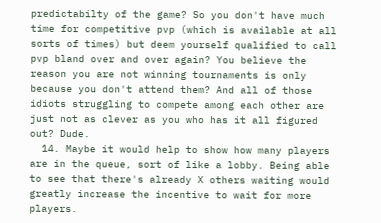predictabilty of the game? So you don't have much time for competitive pvp (which is available at all sorts of times) but deem yourself qualified to call pvp bland over and over again? You believe the reason you are not winning tournaments is only because you don't attend them? And all of those idiots struggling to compete among each other are just not as clever as you who has it all figured out? Dude.
  14. Maybe it would help to show how many players are in the queue, sort of like a lobby. Being able to see that there's already X others waiting would greatly increase the incentive to wait for more players.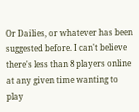Or Dailies, or whatever has been suggested before. I can't believe there's less than 8 players online at any given time wanting to play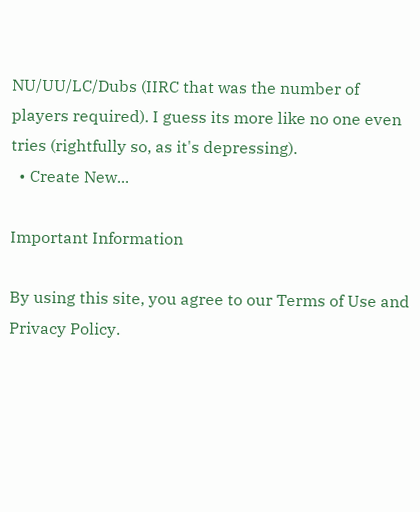NU/UU/LC/Dubs (IIRC that was the number of players required). I guess its more like no one even tries (rightfully so, as it's depressing).
  • Create New...

Important Information

By using this site, you agree to our Terms of Use and Privacy Policy.